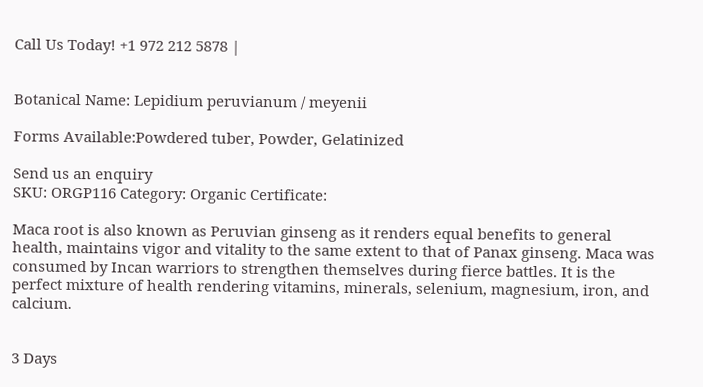Call Us Today! +1 972 212 5878 |


Botanical Name: Lepidium peruvianum / meyenii

Forms Available:Powdered tuber, Powder, Gelatinized

Send us an enquiry
SKU: ORGP116 Category: Organic Certificate:

Maca root is also known as Peruvian ginseng as it renders equal benefits to general health, maintains vigor and vitality to the same extent to that of Panax ginseng. Maca was consumed by Incan warriors to strengthen themselves during fierce battles. It is the perfect mixture of health rendering vitamins, minerals, selenium, magnesium, iron, and calcium.


3 Days